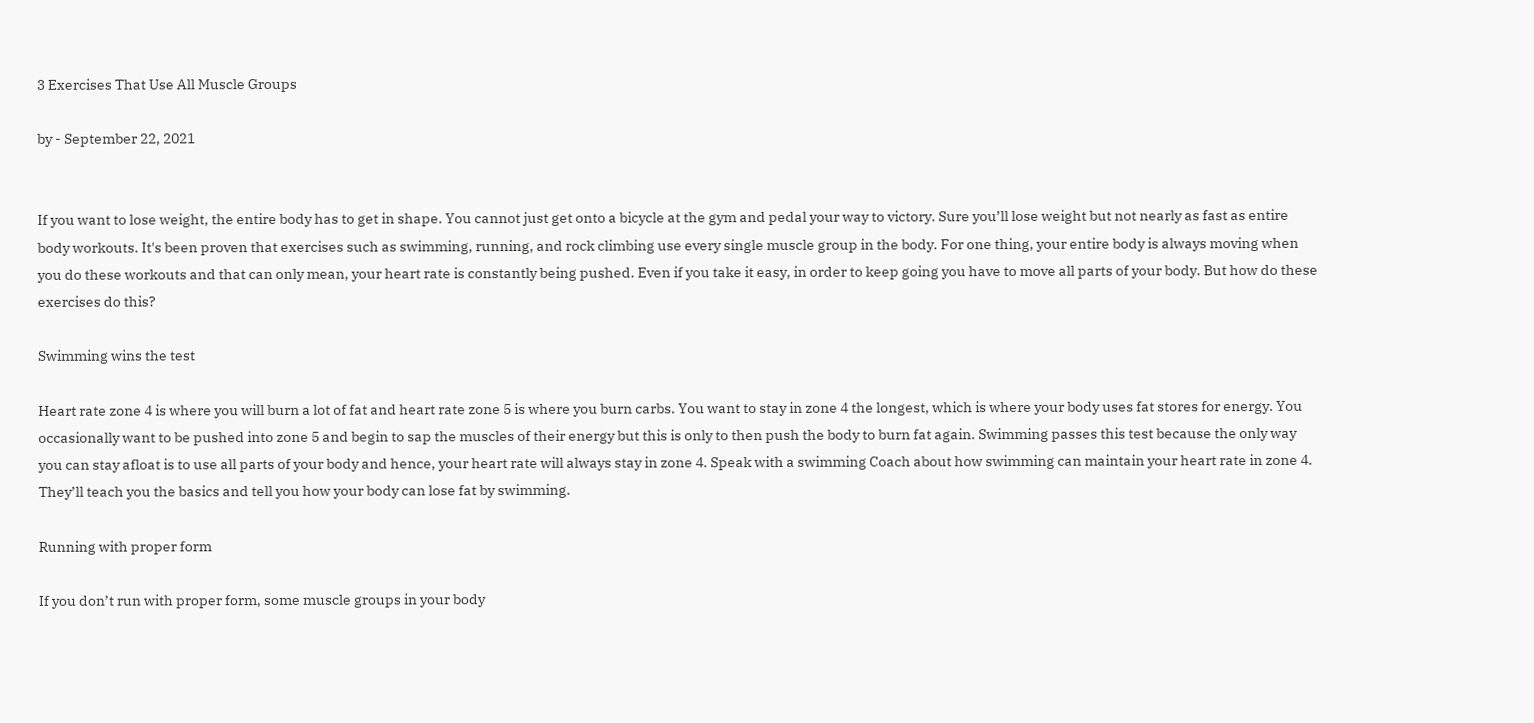3 Exercises That Use All Muscle Groups

by - September 22, 2021


If you want to lose weight, the entire body has to get in shape. You cannot just get onto a bicycle at the gym and pedal your way to victory. Sure you’ll lose weight but not nearly as fast as entire body workouts. It's been proven that exercises such as swimming, running, and rock climbing use every single muscle group in the body. For one thing, your entire body is always moving when you do these workouts and that can only mean, your heart rate is constantly being pushed. Even if you take it easy, in order to keep going you have to move all parts of your body. But how do these exercises do this?

Swimming wins the test

Heart rate zone 4 is where you will burn a lot of fat and heart rate zone 5 is where you burn carbs. You want to stay in zone 4 the longest, which is where your body uses fat stores for energy. You occasionally want to be pushed into zone 5 and begin to sap the muscles of their energy but this is only to then push the body to burn fat again. Swimming passes this test because the only way you can stay afloat is to use all parts of your body and hence, your heart rate will always stay in zone 4. Speak with a swimming Coach about how swimming can maintain your heart rate in zone 4. They’ll teach you the basics and tell you how your body can lose fat by swimming.

Running with proper form

If you don’t run with proper form, some muscle groups in your body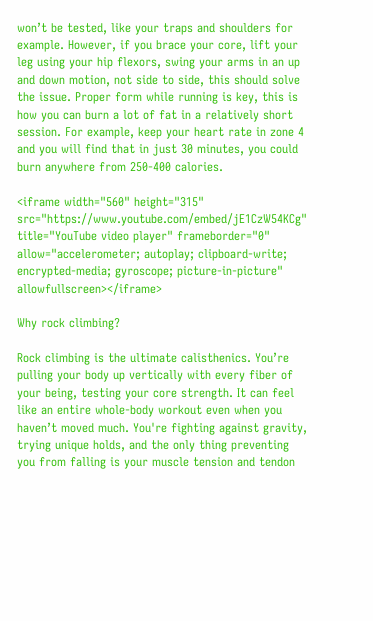won’t be tested, like your traps and shoulders for example. However, if you brace your core, lift your leg using your hip flexors, swing your arms in an up and down motion, not side to side, this should solve the issue. Proper form while running is key, this is how you can burn a lot of fat in a relatively short session. For example, keep your heart rate in zone 4 and you will find that in just 30 minutes, you could burn anywhere from 250-400 calories.

<iframe width="560" height="315" src="https://www.youtube.com/embed/jE1CzW54KCg" title="YouTube video player" frameborder="0" allow="accelerometer; autoplay; clipboard-write; encrypted-media; gyroscope; picture-in-picture" allowfullscreen></iframe>

Why rock climbing?

Rock climbing is the ultimate calisthenics. You’re pulling your body up vertically with every fiber of your being, testing your core strength. It can feel like an entire whole-body workout even when you haven’t moved much. You're fighting against gravity, trying unique holds, and the only thing preventing you from falling is your muscle tension and tendon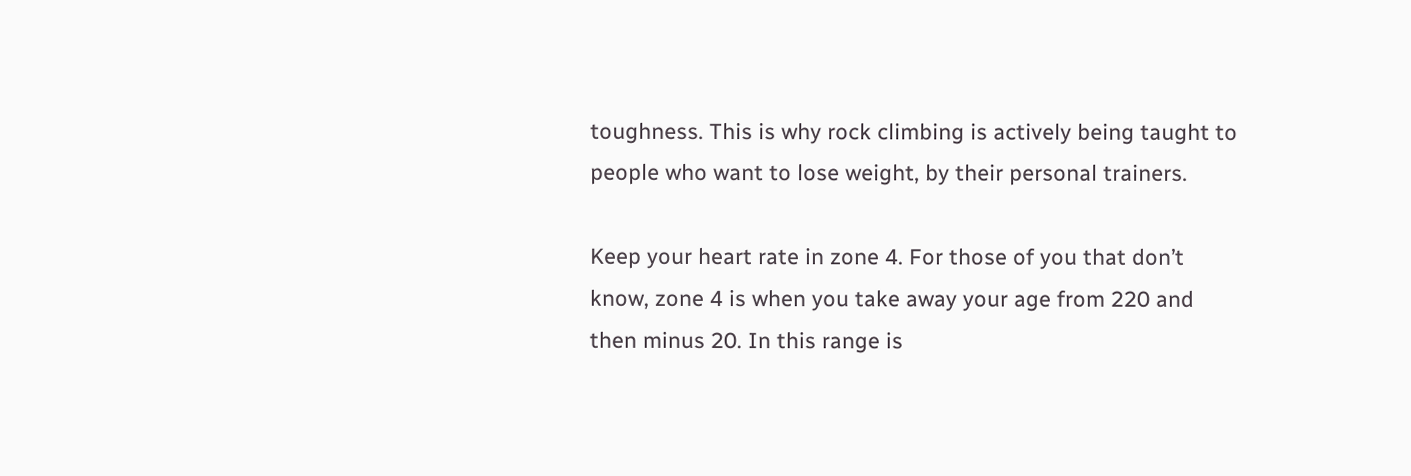toughness. This is why rock climbing is actively being taught to people who want to lose weight, by their personal trainers.

Keep your heart rate in zone 4. For those of you that don’t know, zone 4 is when you take away your age from 220 and then minus 20. In this range is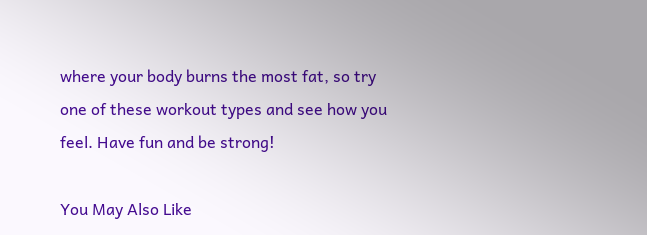where your body burns the most fat, so try one of these workout types and see how you feel. Have fun and be strong!

You May Also Like